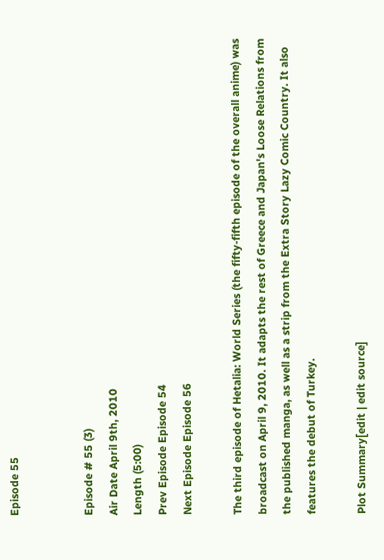Episode 55


Episode # 55 (3)
Air Date April 9th, 2010
Length (5:00)
Prev Episode Episode 54
Next Episode Episode 56

The third episode of Hetalia: World Series (the fifty-fifth episode of the overall anime) was broadcast on April 9, 2010. It adapts the rest of Greece and Japan's Loose Relations from the published manga, as well as a strip from the Extra Story Lazy Comic Country. It also features the debut of Turkey.

Plot Summary[edit | edit source]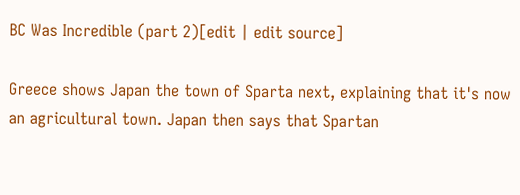BC Was Incredible (part 2)[edit | edit source]

Greece shows Japan the town of Sparta next, explaining that it's now an agricultural town. Japan then says that Spartan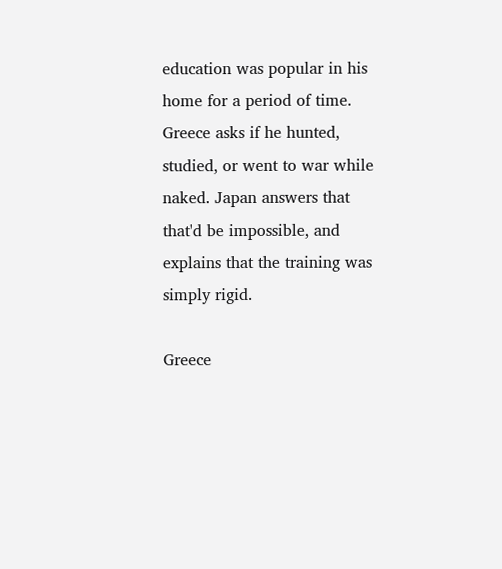education was popular in his home for a period of time. Greece asks if he hunted, studied, or went to war while naked. Japan answers that that'd be impossible, and explains that the training was simply rigid.

Greece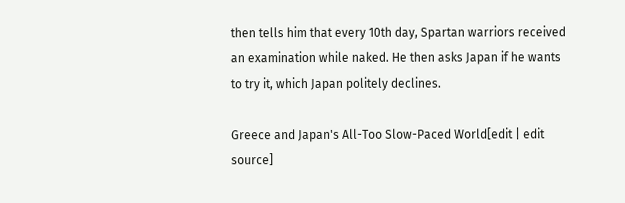then tells him that every 10th day, Spartan warriors received an examination while naked. He then asks Japan if he wants to try it, which Japan politely declines.

Greece and Japan's All-Too Slow-Paced World[edit | edit source]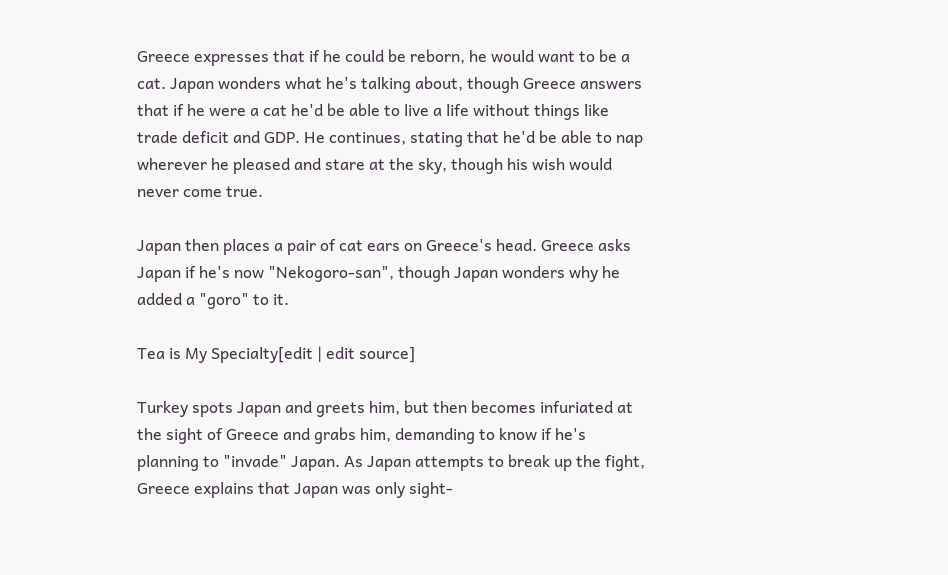Greece expresses that if he could be reborn, he would want to be a cat. Japan wonders what he's talking about, though Greece answers that if he were a cat he'd be able to live a life without things like trade deficit and GDP. He continues, stating that he'd be able to nap wherever he pleased and stare at the sky, though his wish would never come true.

Japan then places a pair of cat ears on Greece's head. Greece asks Japan if he's now "Nekogoro-san", though Japan wonders why he added a "goro" to it.

Tea is My Specialty[edit | edit source]

Turkey spots Japan and greets him, but then becomes infuriated at the sight of Greece and grabs him, demanding to know if he's planning to "invade" Japan. As Japan attempts to break up the fight, Greece explains that Japan was only sight-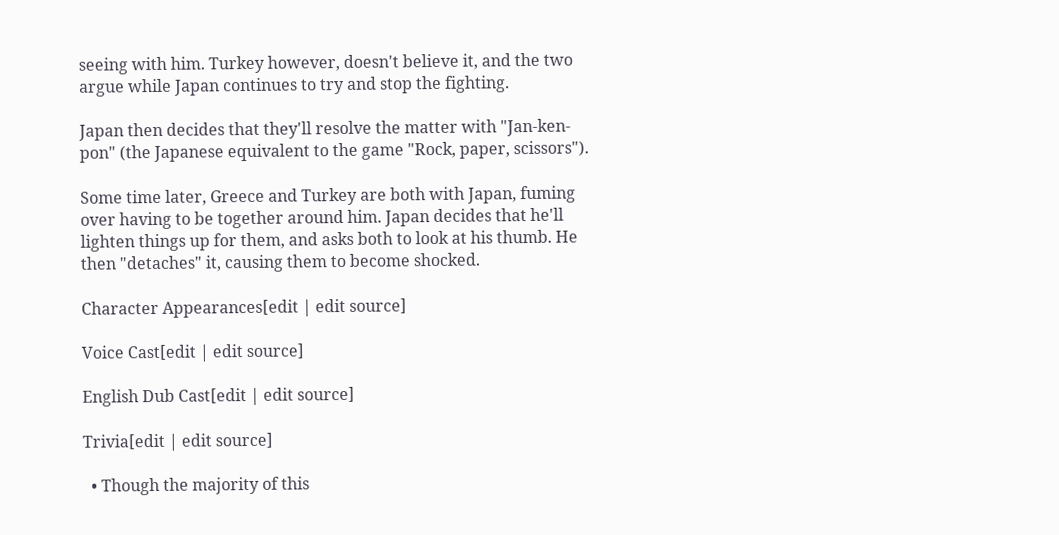seeing with him. Turkey however, doesn't believe it, and the two argue while Japan continues to try and stop the fighting.

Japan then decides that they'll resolve the matter with "Jan-ken-pon" (the Japanese equivalent to the game "Rock, paper, scissors").

Some time later, Greece and Turkey are both with Japan, fuming over having to be together around him. Japan decides that he'll lighten things up for them, and asks both to look at his thumb. He then "detaches" it, causing them to become shocked.

Character Appearances[edit | edit source]

Voice Cast[edit | edit source]

English Dub Cast[edit | edit source]

Trivia[edit | edit source]

  • Though the majority of this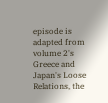episode is adapted from volume 2's Greece and Japan's Loose Relations, the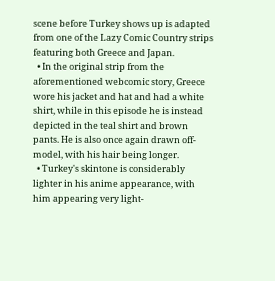scene before Turkey shows up is adapted from one of the Lazy Comic Country strips featuring both Greece and Japan.
  • In the original strip from the aforementioned webcomic story, Greece wore his jacket and hat and had a white shirt, while in this episode he is instead depicted in the teal shirt and brown pants. He is also once again drawn off-model, with his hair being longer.
  • Turkey's skintone is considerably lighter in his anime appearance, with him appearing very light-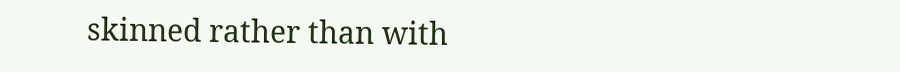skinned rather than with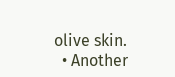olive skin.
  • Another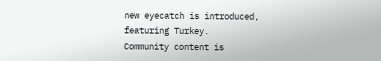new eyecatch is introduced, featuring Turkey.
Community content is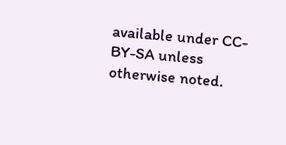available under CC-BY-SA unless otherwise noted.